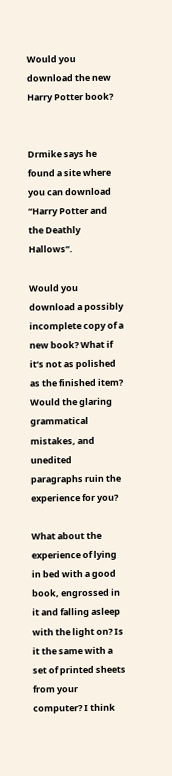Would you download the new Harry Potter book?


Drmike says he found a site where you can download “Harry Potter and the Deathly Hallows”.

Would you download a possibly incomplete copy of a new book? What if it’s not as polished as the finished item? Would the glaring grammatical mistakes, and unedited paragraphs ruin the experience for you?

What about the experience of lying in bed with a good book, engrossed in it and falling asleep with the light on? Is it the same with a set of printed sheets from your computer? I think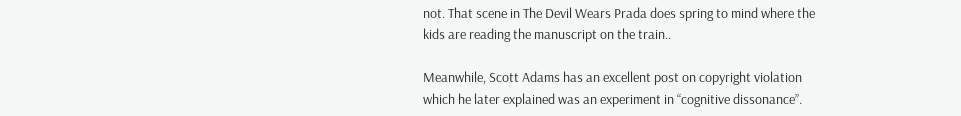not. That scene in The Devil Wears Prada does spring to mind where the kids are reading the manuscript on the train..

Meanwhile, Scott Adams has an excellent post on copyright violation which he later explained was an experiment in “cognitive dissonance”.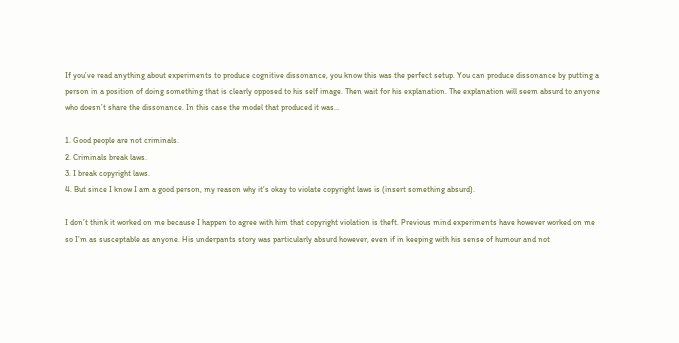If you’ve read anything about experiments to produce cognitive dissonance, you know this was the perfect setup. You can produce dissonance by putting a person in a position of doing something that is clearly opposed to his self image. Then wait for his explanation. The explanation will seem absurd to anyone who doesn’t share the dissonance. In this case the model that produced it was…

1. Good people are not criminals.
2. Criminals break laws.
3. I break copyright laws.
4. But since I know I am a good person, my reason why it’s okay to violate copyright laws is (insert something absurd).

I don’t think it worked on me because I happen to agree with him that copyright violation is theft. Previous mind experiments have however worked on me so I’m as susceptable as anyone. His underpants story was particularly absurd however, even if in keeping with his sense of humour and not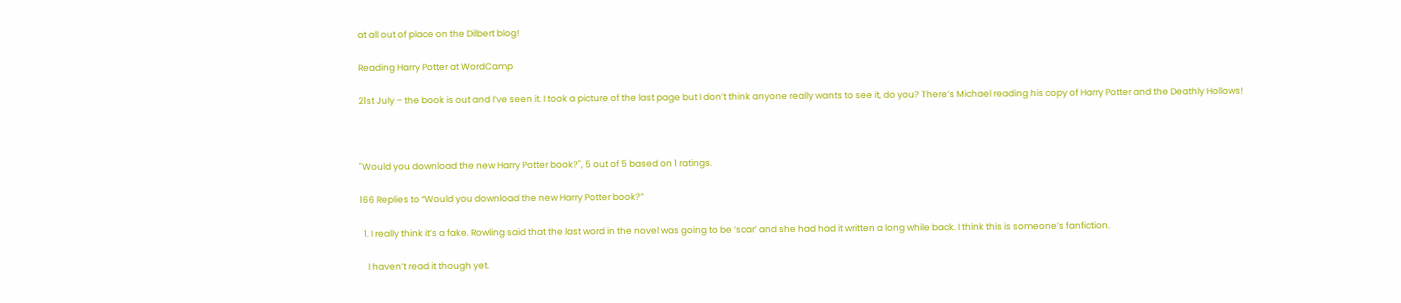at all out of place on the Dilbert blog!

Reading Harry Potter at WordCamp

21st July – the book is out and I’ve seen it. I took a picture of the last page but I don’t think anyone really wants to see it, do you? There’s Michael reading his copy of Harry Potter and the Deathly Hollows!



"Would you download the new Harry Potter book?", 5 out of 5 based on 1 ratings.

166 Replies to “Would you download the new Harry Potter book?”

  1. I really think it’s a fake. Rowling said that the last word in the novel was going to be ‘scar’ and she had had it written a long while back. I think this is someone’s fanfiction.

    I haven’t read it though yet.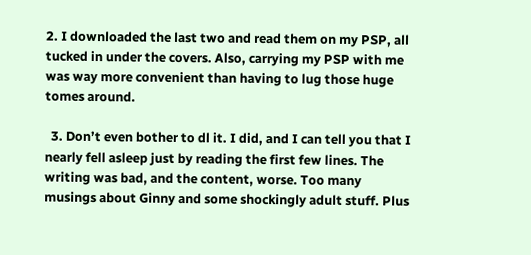2. I downloaded the last two and read them on my PSP, all tucked in under the covers. Also, carrying my PSP with me was way more convenient than having to lug those huge tomes around.

  3. Don’t even bother to dl it. I did, and I can tell you that I nearly fell asleep just by reading the first few lines. The writing was bad, and the content, worse. Too many musings about Ginny and some shockingly adult stuff. Plus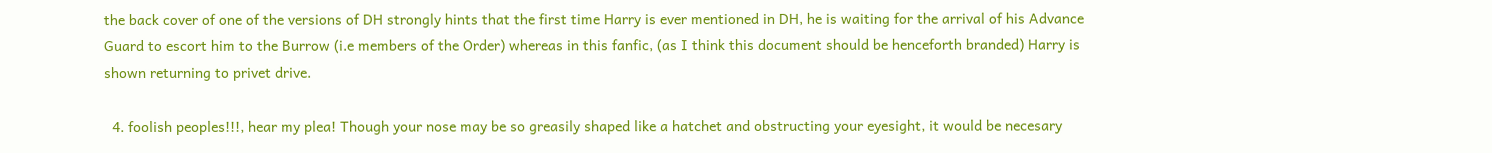the back cover of one of the versions of DH strongly hints that the first time Harry is ever mentioned in DH, he is waiting for the arrival of his Advance Guard to escort him to the Burrow (i.e members of the Order) whereas in this fanfic, (as I think this document should be henceforth branded) Harry is shown returning to privet drive.

  4. foolish peoples!!!, hear my plea! Though your nose may be so greasily shaped like a hatchet and obstructing your eyesight, it would be necesary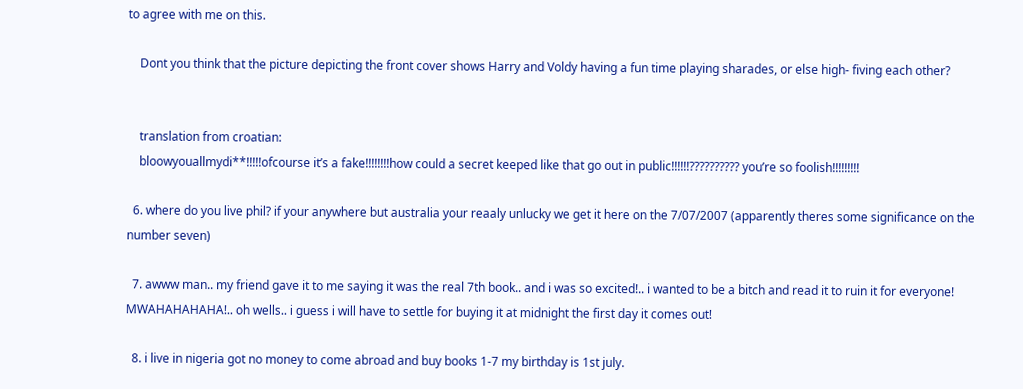to agree with me on this.

    Dont you think that the picture depicting the front cover shows Harry and Voldy having a fun time playing sharades, or else high- fiving each other?


    translation from croatian:
    bloowyouallmydi**!!!!!ofcourse it’s a fake!!!!!!!!how could a secret keeped like that go out in public!!!!!!?????????? you’re so foolish!!!!!!!!!

  6. where do you live phil? if your anywhere but australia your reaaly unlucky we get it here on the 7/07/2007 (apparently theres some significance on the number seven)

  7. awww man.. my friend gave it to me saying it was the real 7th book.. and i was so excited!.. i wanted to be a bitch and read it to ruin it for everyone! MWAHAHAHAHA!.. oh wells.. i guess i will have to settle for buying it at midnight the first day it comes out!

  8. i live in nigeria got no money to come abroad and buy books 1-7 my birthday is 1st july.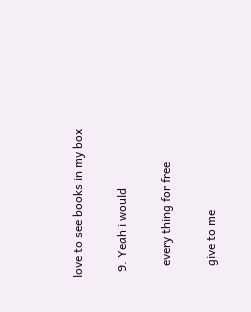love to see books in my box

  9. Yeah i would

    every thing for free

    give to me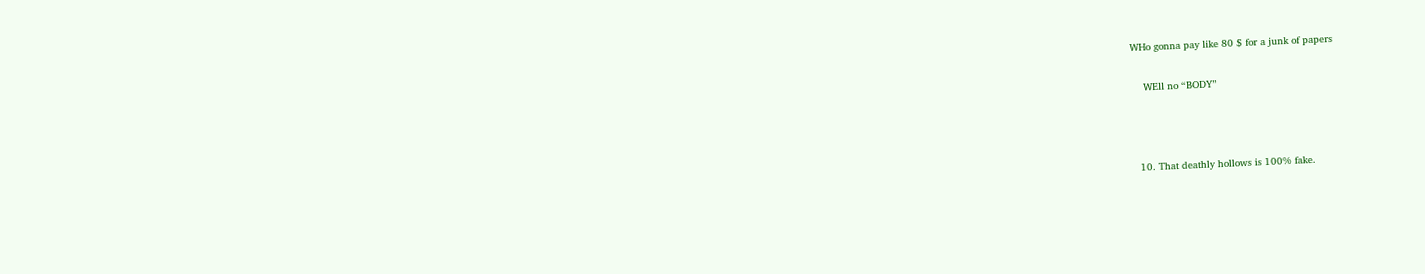WHo gonna pay like 80 $ for a junk of papers

    WEll no “BODY”



  10. That deathly hollows is 100% fake.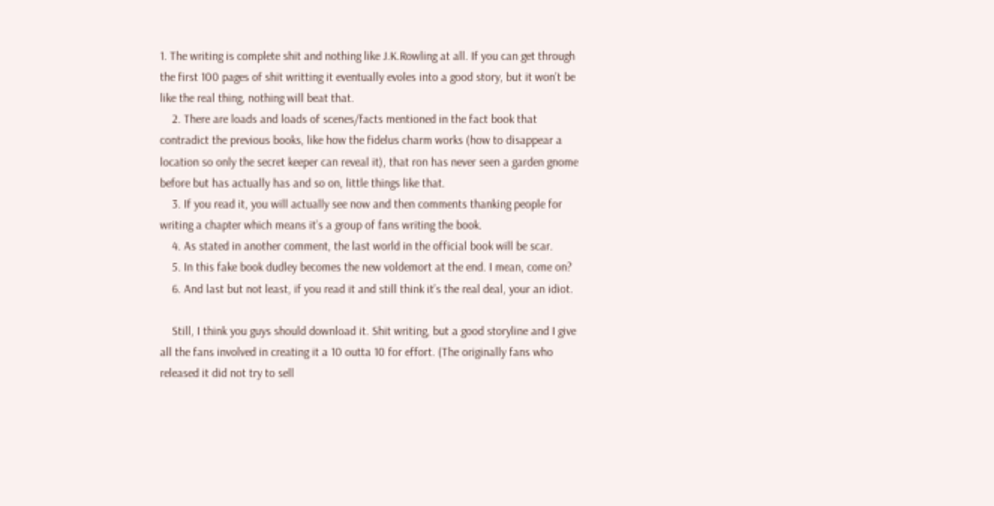1. The writing is complete shit and nothing like J.K.Rowling at all. If you can get through the first 100 pages of shit writting it eventually evoles into a good story, but it won’t be like the real thing, nothing will beat that.
    2. There are loads and loads of scenes/facts mentioned in the fact book that contradict the previous books, like how the fidelus charm works (how to disappear a location so only the secret keeper can reveal it), that ron has never seen a garden gnome before but has actually has and so on, little things like that.
    3. If you read it, you will actually see now and then comments thanking people for writing a chapter which means it’s a group of fans writing the book.
    4. As stated in another comment, the last world in the official book will be scar.
    5. In this fake book dudley becomes the new voldemort at the end. I mean, come on?
    6. And last but not least, if you read it and still think it’s the real deal, your an idiot.

    Still, I think you guys should download it. Shit writing, but a good storyline and I give all the fans involved in creating it a 10 outta 10 for effort. (The originally fans who released it did not try to sell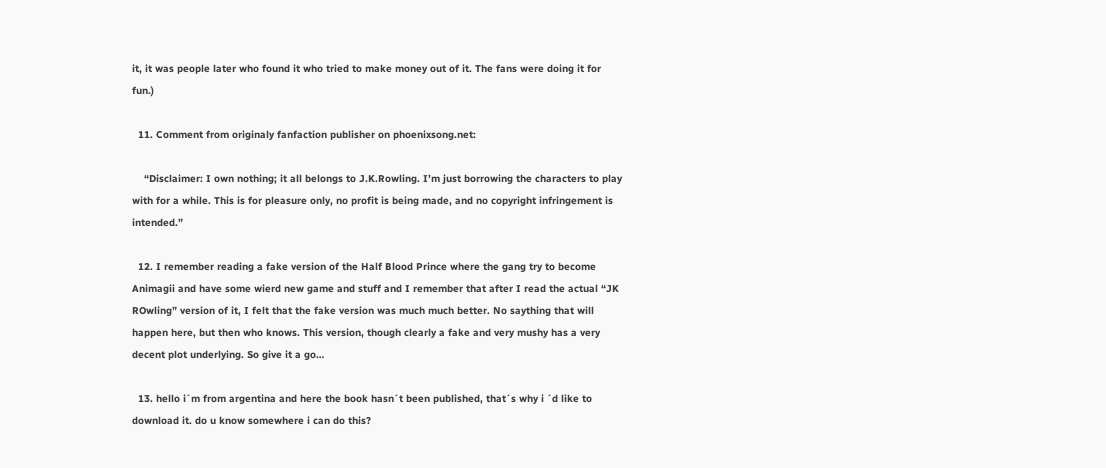it, it was people later who found it who tried to make money out of it. The fans were doing it for fun.)

  11. Comment from originaly fanfaction publisher on phoenixsong.net:

    “Disclaimer: I own nothing; it all belongs to J.K.Rowling. I’m just borrowing the characters to play with for a while. This is for pleasure only, no profit is being made, and no copyright infringement is intended.”

  12. I remember reading a fake version of the Half Blood Prince where the gang try to become Animagii and have some wierd new game and stuff and I remember that after I read the actual “JK ROwling” version of it, I felt that the fake version was much much better. No saything that will happen here, but then who knows. This version, though clearly a fake and very mushy has a very decent plot underlying. So give it a go…

  13. hello i´m from argentina and here the book hasn´t been published, that´s why i ´d like to download it. do u know somewhere i can do this?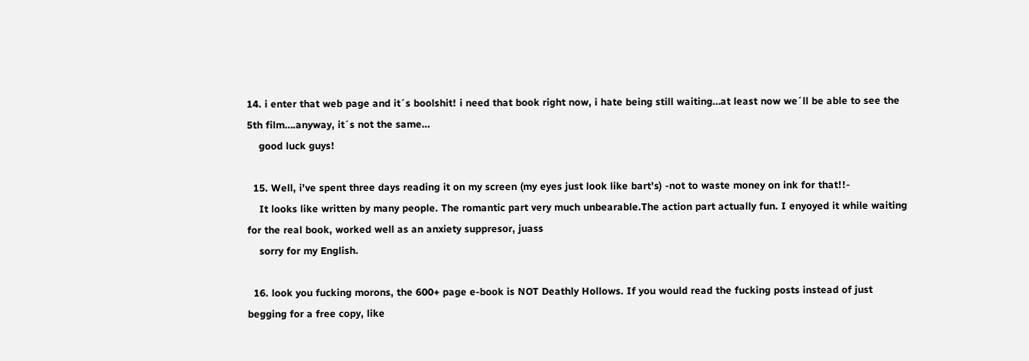14. i enter that web page and it´s boolshit! i need that book right now, i hate being still waiting…at least now we´ll be able to see the 5th film….anyway, it´s not the same…
    good luck guys!

  15. Well, i’ve spent three days reading it on my screen (my eyes just look like bart’s) -not to waste money on ink for that!!-
    It looks like written by many people. The romantic part very much unbearable.The action part actually fun. I enyoyed it while waiting for the real book, worked well as an anxiety suppresor, juass
    sorry for my English.

  16. look you fucking morons, the 600+ page e-book is NOT Deathly Hollows. If you would read the fucking posts instead of just begging for a free copy, like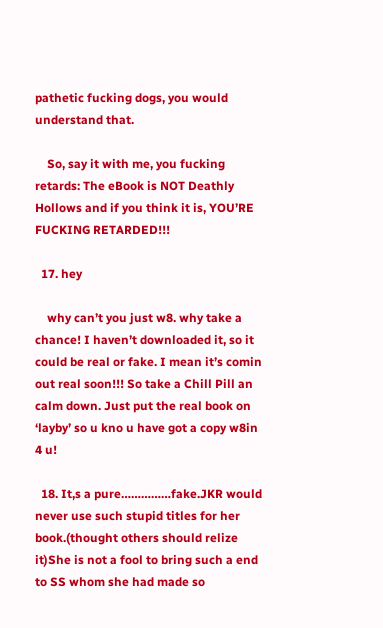pathetic fucking dogs, you would understand that.

    So, say it with me, you fucking retards: The eBook is NOT Deathly Hollows and if you think it is, YOU’RE FUCKING RETARDED!!!

  17. hey

    why can’t you just w8. why take a chance! I haven’t downloaded it, so it could be real or fake. I mean it’s comin out real soon!!! So take a Chill Pill an calm down. Just put the real book on ‘layby’ so u kno u have got a copy w8in 4 u!

  18. It,s a pure……………fake.JKR would never use such stupid titles for her book.(thought others should relize it)She is not a fool to bring such a end to SS whom she had made so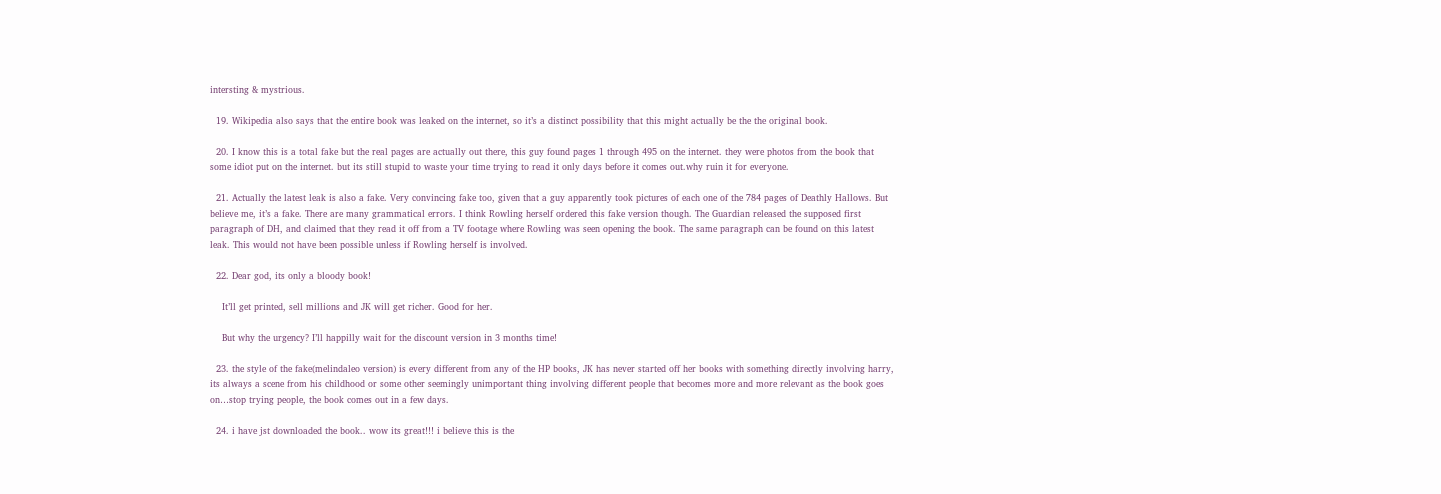intersting & mystrious.

  19. Wikipedia also says that the entire book was leaked on the internet, so it’s a distinct possibility that this might actually be the the original book.

  20. I know this is a total fake but the real pages are actually out there, this guy found pages 1 through 495 on the internet. they were photos from the book that some idiot put on the internet. but its still stupid to waste your time trying to read it only days before it comes out.why ruin it for everyone.

  21. Actually the latest leak is also a fake. Very convincing fake too, given that a guy apparently took pictures of each one of the 784 pages of Deathly Hallows. But believe me, it’s a fake. There are many grammatical errors. I think Rowling herself ordered this fake version though. The Guardian released the supposed first paragraph of DH, and claimed that they read it off from a TV footage where Rowling was seen opening the book. The same paragraph can be found on this latest leak. This would not have been possible unless if Rowling herself is involved.

  22. Dear god, its only a bloody book!

    It’ll get printed, sell millions and JK will get richer. Good for her.

    But why the urgency? I’ll happilly wait for the discount version in 3 months time!

  23. the style of the fake(melindaleo version) is every different from any of the HP books, JK has never started off her books with something directly involving harry, its always a scene from his childhood or some other seemingly unimportant thing involving different people that becomes more and more relevant as the book goes on…stop trying people, the book comes out in a few days.

  24. i have jst downloaded the book.. wow its great!!! i believe this is the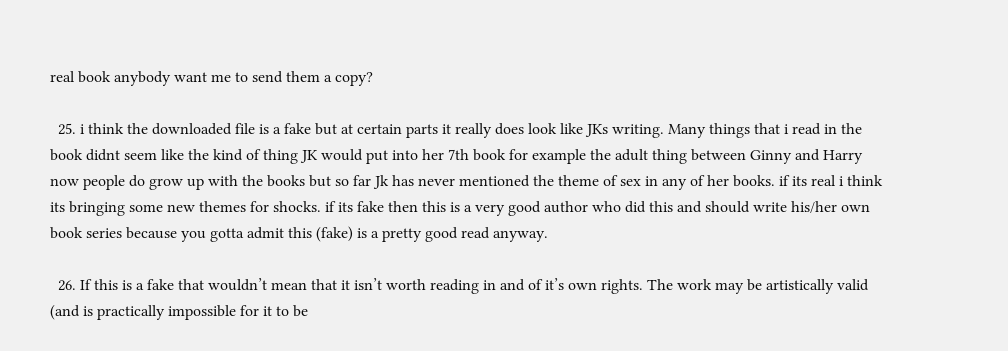real book anybody want me to send them a copy?

  25. i think the downloaded file is a fake but at certain parts it really does look like JKs writing. Many things that i read in the book didnt seem like the kind of thing JK would put into her 7th book for example the adult thing between Ginny and Harry now people do grow up with the books but so far Jk has never mentioned the theme of sex in any of her books. if its real i think its bringing some new themes for shocks. if its fake then this is a very good author who did this and should write his/her own book series because you gotta admit this (fake) is a pretty good read anyway.

  26. If this is a fake that wouldn’t mean that it isn’t worth reading in and of it’s own rights. The work may be artistically valid (and is practically impossible for it to be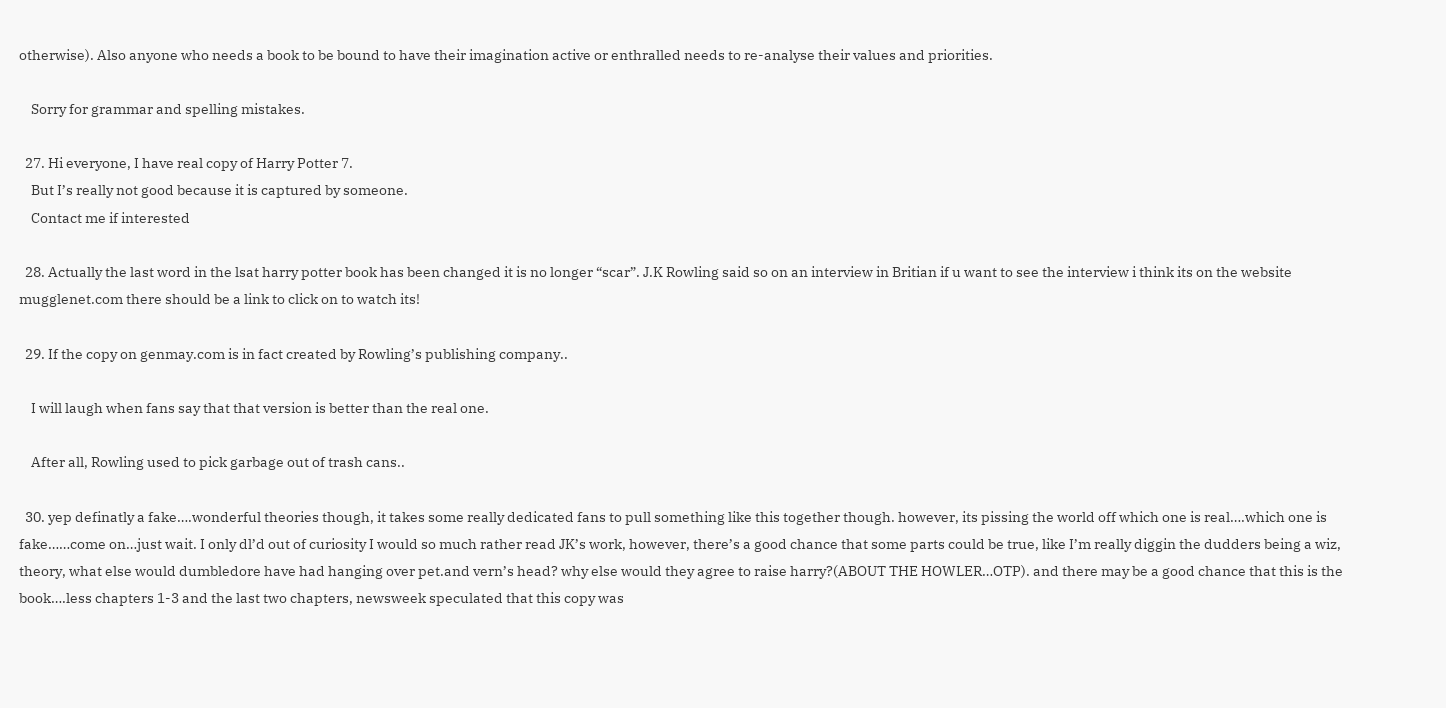otherwise). Also anyone who needs a book to be bound to have their imagination active or enthralled needs to re-analyse their values and priorities.

    Sorry for grammar and spelling mistakes.

  27. Hi everyone, I have real copy of Harry Potter 7.
    But I’s really not good because it is captured by someone.
    Contact me if interested

  28. Actually the last word in the lsat harry potter book has been changed it is no longer “scar”. J.K Rowling said so on an interview in Britian if u want to see the interview i think its on the website mugglenet.com there should be a link to click on to watch its!

  29. If the copy on genmay.com is in fact created by Rowling’s publishing company..

    I will laugh when fans say that that version is better than the real one.

    After all, Rowling used to pick garbage out of trash cans..

  30. yep definatly a fake….wonderful theories though, it takes some really dedicated fans to pull something like this together though. however, its pissing the world off which one is real….which one is fake……come on…just wait. I only dl’d out of curiosity I would so much rather read JK’s work, however, there’s a good chance that some parts could be true, like I’m really diggin the dudders being a wiz, theory, what else would dumbledore have had hanging over pet.and vern’s head? why else would they agree to raise harry?(ABOUT THE HOWLER…OTP). and there may be a good chance that this is the book….less chapters 1-3 and the last two chapters, newsweek speculated that this copy was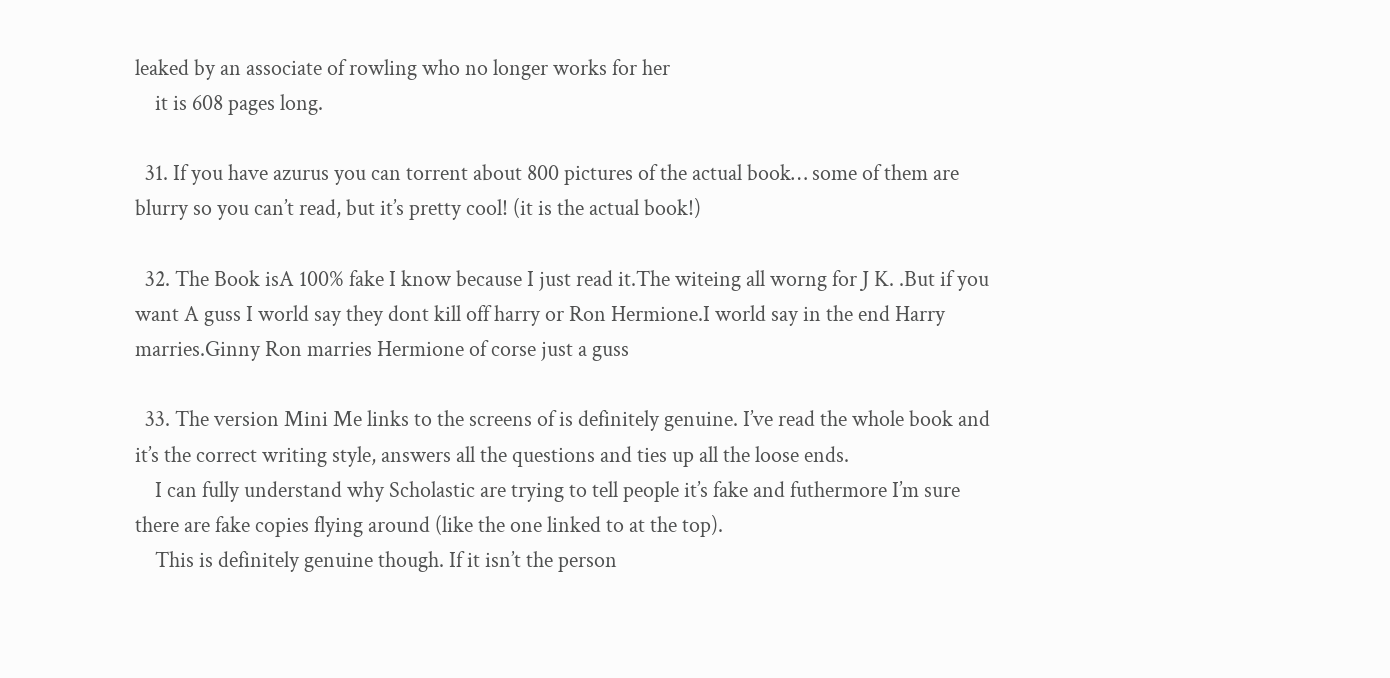leaked by an associate of rowling who no longer works for her
    it is 608 pages long.

  31. If you have azurus you can torrent about 800 pictures of the actual book… some of them are blurry so you can’t read, but it’s pretty cool! (it is the actual book!)

  32. The Book isA 100% fake I know because I just read it.The witeing all worng for J K. .But if you want A guss I world say they dont kill off harry or Ron Hermione.I world say in the end Harry marries.Ginny Ron marries Hermione of corse just a guss

  33. The version Mini Me links to the screens of is definitely genuine. I’ve read the whole book and it’s the correct writing style, answers all the questions and ties up all the loose ends.
    I can fully understand why Scholastic are trying to tell people it’s fake and futhermore I’m sure there are fake copies flying around (like the one linked to at the top).
    This is definitely genuine though. If it isn’t the person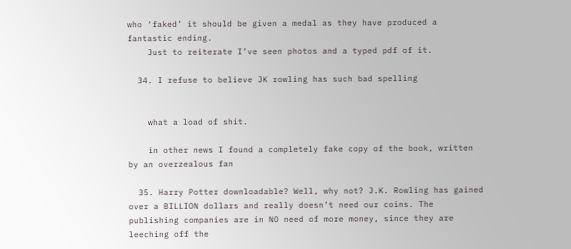who ‘faked’ it should be given a medal as they have produced a fantastic ending.
    Just to reiterate I’ve seen photos and a typed pdf of it.

  34. I refuse to believe JK rowling has such bad spelling


    what a load of shit.

    in other news I found a completely fake copy of the book, written by an overzealous fan

  35. Harry Potter downloadable? Well, why not? J.K. Rowling has gained over a BILLION dollars and really doesn’t need our coins. The publishing companies are in NO need of more money, since they are leeching off the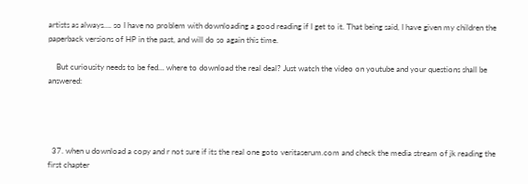artists as always…. so I have no problem with downloading a good reading if I get to it. That being said, I have given my children the paperback versions of HP in the past, and will do so again this time.

    But curiousity needs to be fed… where to download the real deal? Just watch the video on youtube and your questions shall be answered:




  37. when u download a copy and r not sure if its the real one goto veritaserum.com and check the media stream of jk reading the first chapter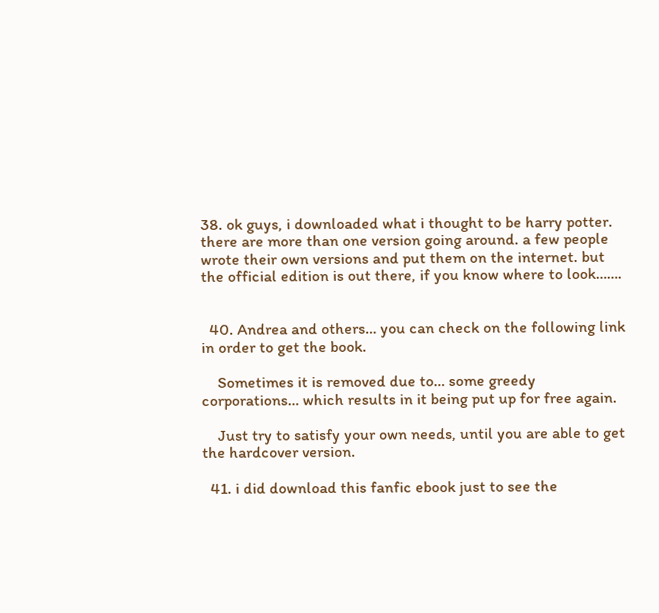38. ok guys, i downloaded what i thought to be harry potter. there are more than one version going around. a few people wrote their own versions and put them on the internet. but the official edition is out there, if you know where to look…….


  40. Andrea and others… you can check on the following link in order to get the book.

    Sometimes it is removed due to… some greedy corporations… which results in it being put up for free again.

    Just try to satisfy your own needs, until you are able to get the hardcover version.

  41. i did download this fanfic ebook just to see the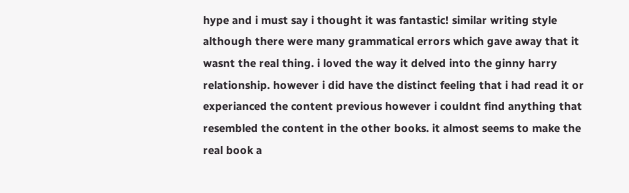hype and i must say i thought it was fantastic! similar writing style although there were many grammatical errors which gave away that it wasnt the real thing. i loved the way it delved into the ginny harry relationship. however i did have the distinct feeling that i had read it or experianced the content previous however i couldnt find anything that resembled the content in the other books. it almost seems to make the real book a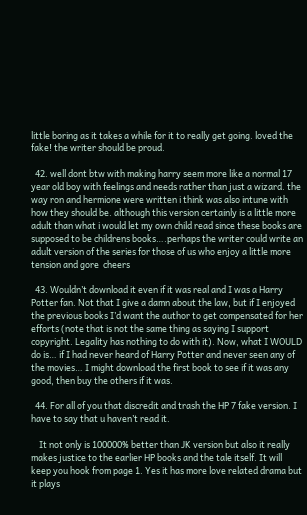little boring as it takes a while for it to really get going. loved the fake! the writer should be proud.

  42. well dont btw with making harry seem more like a normal 17 year old boy with feelings and needs rather than just a wizard. the way ron and hermione were written i think was also intune with how they should be. although this version certainly is a little more adult than what i would let my own child read since these books are supposed to be childrens books….perhaps the writer could write an adult version of the series for those of us who enjoy a little more tension and gore  cheers

  43. Wouldn’t download it even if it was real and I was a Harry Potter fan. Not that I give a damn about the law, but if I enjoyed the previous books I’d want the author to get compensated for her efforts (note that is not the same thing as saying I support copyright. Legality has nothing to do with it). Now, what I WOULD do is… if I had never heard of Harry Potter and never seen any of the movies… I might download the first book to see if it was any good, then buy the others if it was.

  44. For all of you that discredit and trash the HP 7 fake version. I have to say that u haven’t read it.

    It not only is 100000% better than JK version but also it really makes justice to the earlier HP books and the tale itself. It will keep you hook from page 1. Yes it has more love related drama but it plays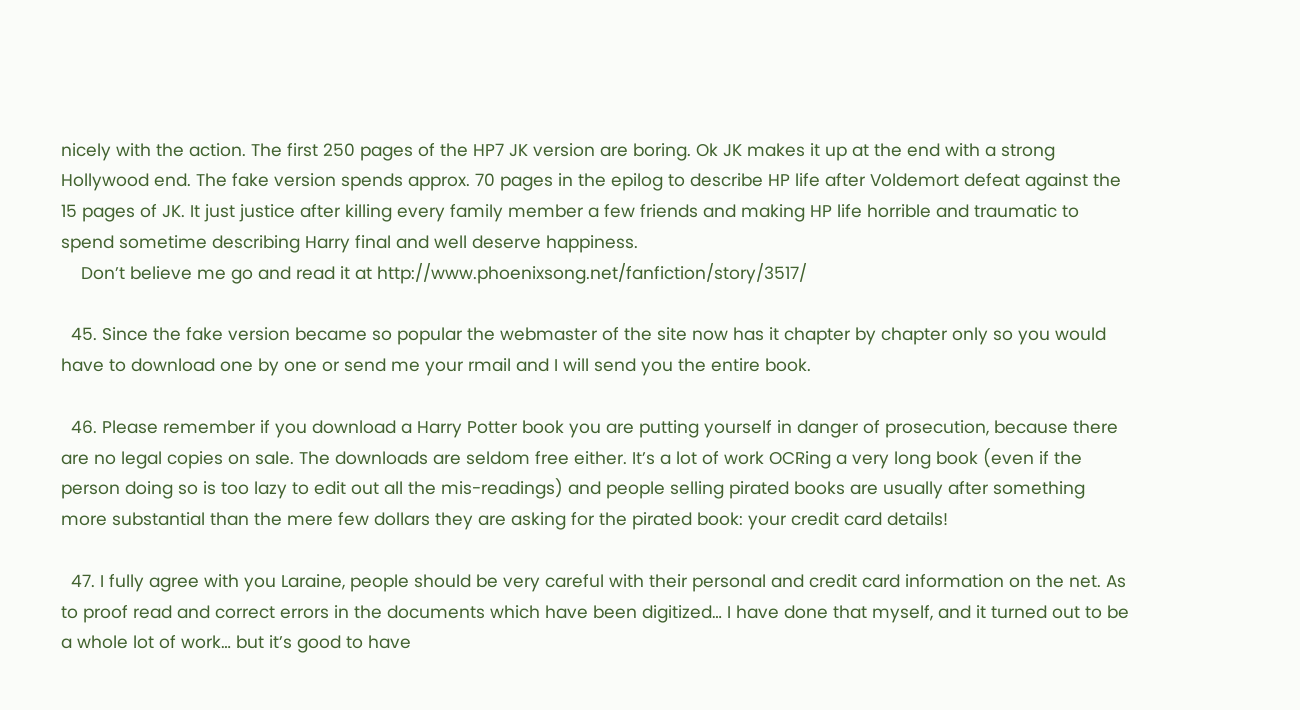nicely with the action. The first 250 pages of the HP7 JK version are boring. Ok JK makes it up at the end with a strong Hollywood end. The fake version spends approx. 70 pages in the epilog to describe HP life after Voldemort defeat against the 15 pages of JK. It just justice after killing every family member a few friends and making HP life horrible and traumatic to spend sometime describing Harry final and well deserve happiness.
    Don’t believe me go and read it at http://www.phoenixsong.net/fanfiction/story/3517/

  45. Since the fake version became so popular the webmaster of the site now has it chapter by chapter only so you would have to download one by one or send me your rmail and I will send you the entire book.

  46. Please remember if you download a Harry Potter book you are putting yourself in danger of prosecution, because there are no legal copies on sale. The downloads are seldom free either. It’s a lot of work OCRing a very long book (even if the person doing so is too lazy to edit out all the mis-readings) and people selling pirated books are usually after something more substantial than the mere few dollars they are asking for the pirated book: your credit card details!

  47. I fully agree with you Laraine, people should be very careful with their personal and credit card information on the net. As to proof read and correct errors in the documents which have been digitized… I have done that myself, and it turned out to be a whole lot of work… but it’s good to have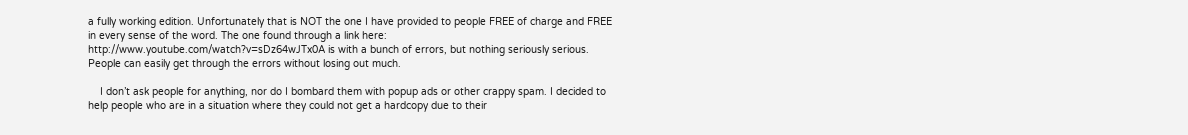a fully working edition. Unfortunately that is NOT the one I have provided to people FREE of charge and FREE in every sense of the word. The one found through a link here: http://www.youtube.com/watch?v=sDz64wJTx0A is with a bunch of errors, but nothing seriously serious. People can easily get through the errors without losing out much.

    I don’t ask people for anything, nor do I bombard them with popup ads or other crappy spam. I decided to help people who are in a situation where they could not get a hardcopy due to their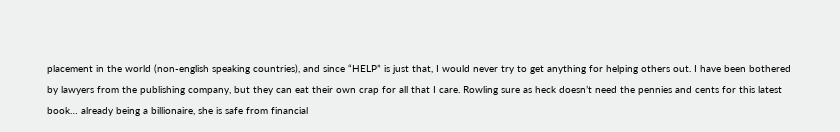placement in the world (non-english speaking countries), and since “HELP” is just that, I would never try to get anything for helping others out. I have been bothered by lawyers from the publishing company, but they can eat their own crap for all that I care. Rowling sure as heck doesn’t need the pennies and cents for this latest book… already being a billionaire, she is safe from financial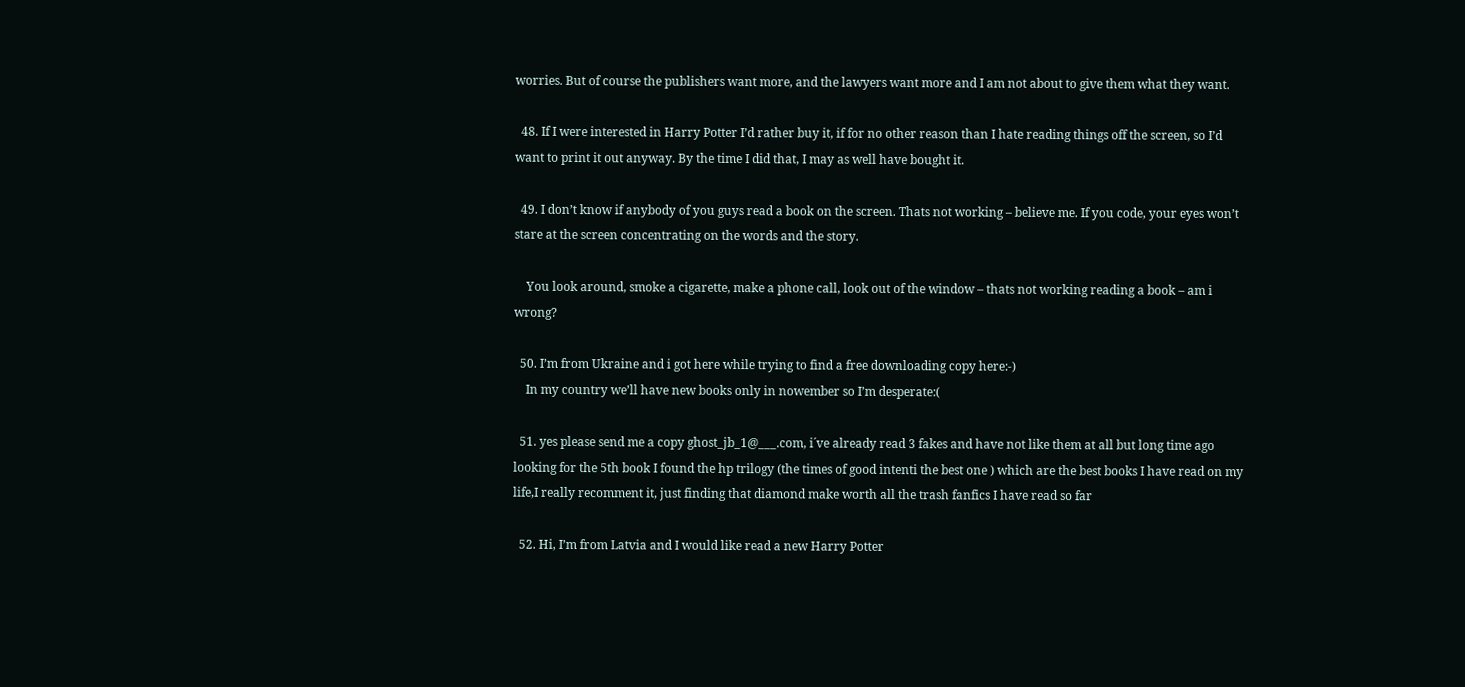worries. But of course the publishers want more, and the lawyers want more and I am not about to give them what they want.

  48. If I were interested in Harry Potter I’d rather buy it, if for no other reason than I hate reading things off the screen, so I’d want to print it out anyway. By the time I did that, I may as well have bought it.

  49. I don’t know if anybody of you guys read a book on the screen. Thats not working – believe me. If you code, your eyes won’t stare at the screen concentrating on the words and the story.

    You look around, smoke a cigarette, make a phone call, look out of the window – thats not working reading a book – am i wrong?

  50. I’m from Ukraine and i got here while trying to find a free downloading copy here:-)
    In my country we’ll have new books only in nowember so I’m desperate:(

  51. yes please send me a copy ghost_jb_1@___.com, i´ve already read 3 fakes and have not like them at all but long time ago looking for the 5th book I found the hp trilogy (the times of good intenti the best one ) which are the best books I have read on my life,I really recomment it, just finding that diamond make worth all the trash fanfics I have read so far

  52. Hi, I’m from Latvia and I would like read a new Harry Potter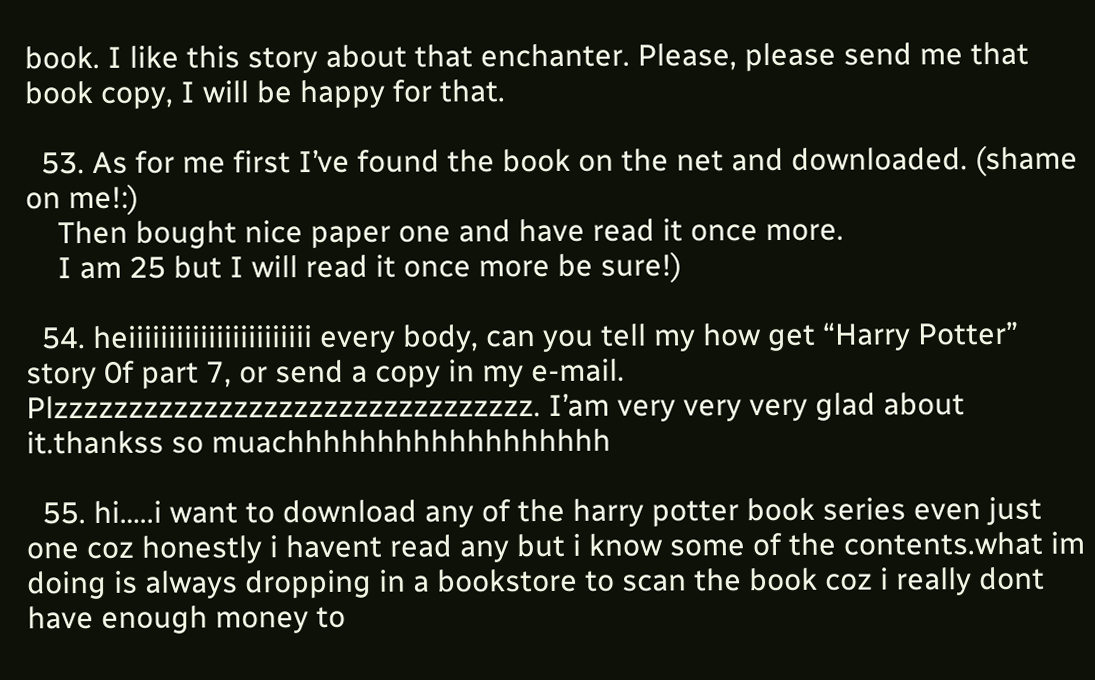book. I like this story about that enchanter. Please, please send me that book copy, I will be happy for that.

  53. As for me first I’ve found the book on the net and downloaded. (shame on me!:)
    Then bought nice paper one and have read it once more.
    I am 25 but I will read it once more be sure!)

  54. heiiiiiiiiiiiiiiiiiiiiiii every body, can you tell my how get “Harry Potter” story 0f part 7, or send a copy in my e-mail. Plzzzzzzzzzzzzzzzzzzzzzzzzzzzzzzzz. I’am very very very glad about it.thankss so muachhhhhhhhhhhhhhhhhh

  55. hi…..i want to download any of the harry potter book series even just one coz honestly i havent read any but i know some of the contents.what im doing is always dropping in a bookstore to scan the book coz i really dont have enough money to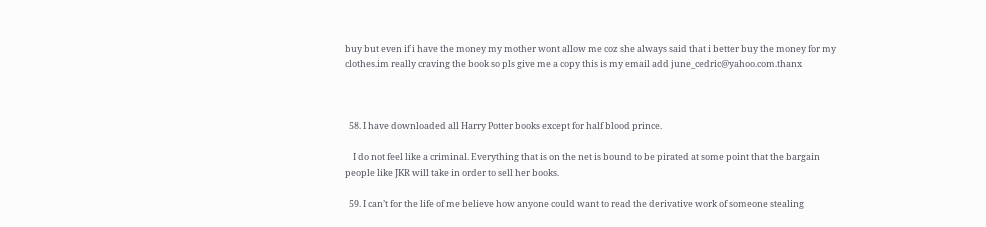buy but even if i have the money my mother wont allow me coz she always said that i better buy the money for my clothes.im really craving the book so pls give me a copy this is my email add june_cedric@yahoo.com.thanx



  58. I have downloaded all Harry Potter books except for half blood prince.

    I do not feel like a criminal. Everything that is on the net is bound to be pirated at some point that the bargain people like JKR will take in order to sell her books.

  59. I can’t for the life of me believe how anyone could want to read the derivative work of someone stealing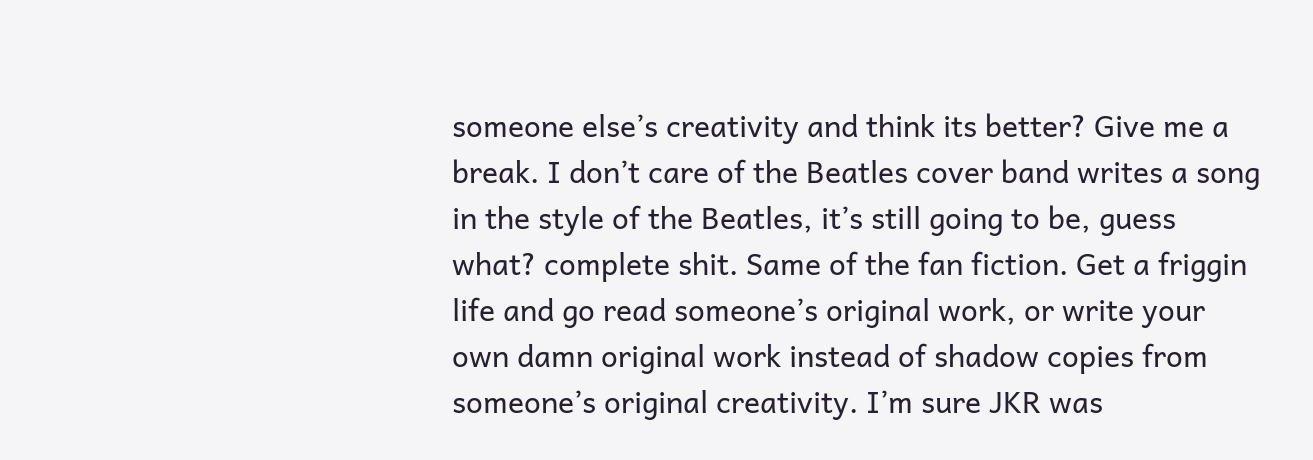someone else’s creativity and think its better? Give me a break. I don’t care of the Beatles cover band writes a song in the style of the Beatles, it’s still going to be, guess what? complete shit. Same of the fan fiction. Get a friggin life and go read someone’s original work, or write your own damn original work instead of shadow copies from someone’s original creativity. I’m sure JKR was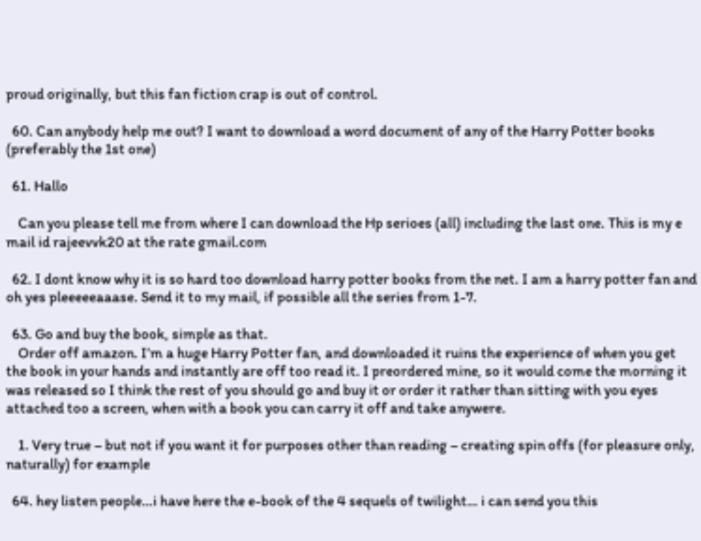proud originally, but this fan fiction crap is out of control.

  60. Can anybody help me out? I want to download a word document of any of the Harry Potter books (preferably the 1st one)

  61. Hallo

    Can you please tell me from where I can download the Hp serioes (all) including the last one. This is my e mail id rajeevvk20 at the rate gmail.com

  62. I dont know why it is so hard too download harry potter books from the net. I am a harry potter fan and oh yes pleeeeeaaase. Send it to my mail, if possible all the series from 1-7.

  63. Go and buy the book, simple as that.
    Order off amazon. I’m a huge Harry Potter fan, and downloaded it ruins the experience of when you get the book in your hands and instantly are off too read it. I preordered mine, so it would come the morning it was released so I think the rest of you should go and buy it or order it rather than sitting with you eyes attached too a screen, when with a book you can carry it off and take anywere.

    1. Very true – but not if you want it for purposes other than reading – creating spin offs (for pleasure only, naturally) for example

  64. hey listen people…i have here the e-book of the 4 sequels of twilight… i can send you this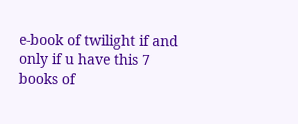e-book of twilight if and only if u have this 7 books of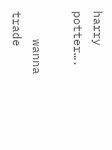harry potter….

    wanna trade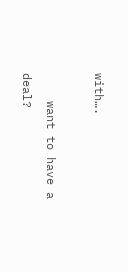with….

    want to have a deal?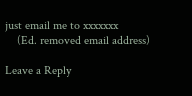just email me to xxxxxxx
    (Ed. removed email address)

Leave a Reply